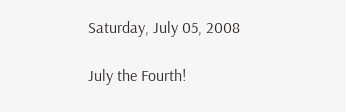Saturday, July 05, 2008

July the Fourth!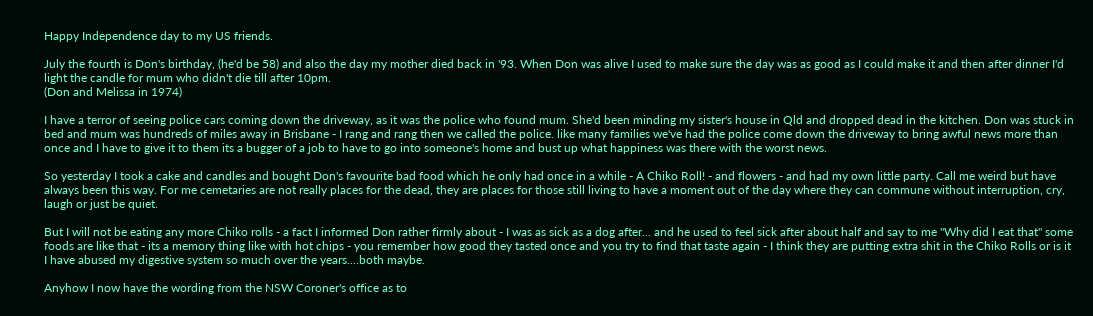Happy Independence day to my US friends.

July the fourth is Don's birthday, (he'd be 58) and also the day my mother died back in '93. When Don was alive I used to make sure the day was as good as I could make it and then after dinner I'd light the candle for mum who didn't die till after 10pm.
(Don and Melissa in 1974)

I have a terror of seeing police cars coming down the driveway, as it was the police who found mum. She'd been minding my sister's house in Qld and dropped dead in the kitchen. Don was stuck in bed and mum was hundreds of miles away in Brisbane - I rang and rang then we called the police. like many families we've had the police come down the driveway to bring awful news more than once and I have to give it to them its a bugger of a job to have to go into someone's home and bust up what happiness was there with the worst news.

So yesterday I took a cake and candles and bought Don's favourite bad food which he only had once in a while - A Chiko Roll! - and flowers - and had my own little party. Call me weird but have always been this way. For me cemetaries are not really places for the dead, they are places for those still living to have a moment out of the day where they can commune without interruption, cry, laugh or just be quiet.

But I will not be eating any more Chiko rolls - a fact I informed Don rather firmly about - I was as sick as a dog after... and he used to feel sick after about half and say to me "Why did I eat that" some foods are like that - its a memory thing like with hot chips - you remember how good they tasted once and you try to find that taste again - I think they are putting extra shit in the Chiko Rolls or is it I have abused my digestive system so much over the years....both maybe.

Anyhow I now have the wording from the NSW Coroner's office as to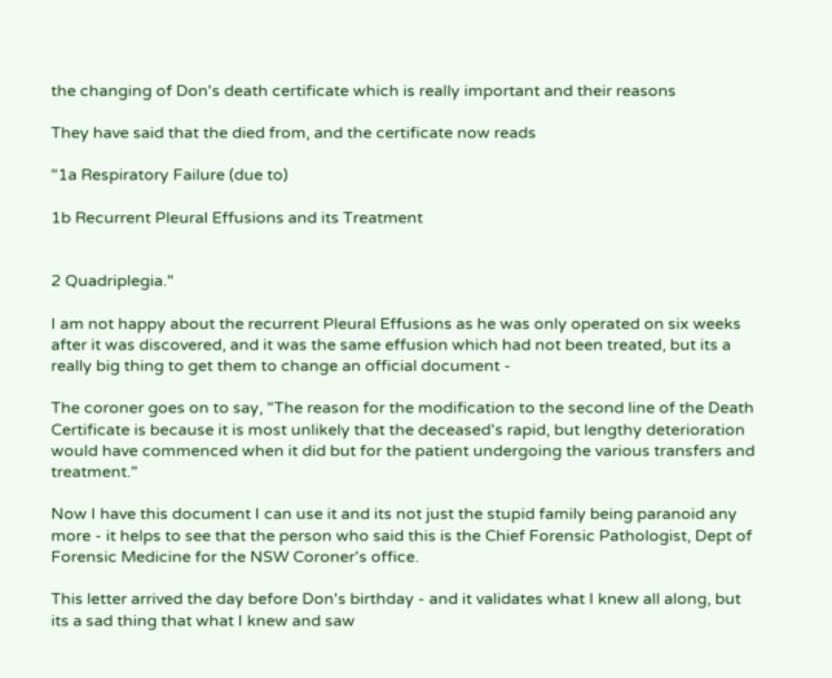the changing of Don's death certificate which is really important and their reasons

They have said that the died from, and the certificate now reads

"1a Respiratory Failure (due to)

1b Recurrent Pleural Effusions and its Treatment


2 Quadriplegia."

I am not happy about the recurrent Pleural Effusions as he was only operated on six weeks after it was discovered, and it was the same effusion which had not been treated, but its a really big thing to get them to change an official document -

The coroner goes on to say, "The reason for the modification to the second line of the Death Certificate is because it is most unlikely that the deceased's rapid, but lengthy deterioration would have commenced when it did but for the patient undergoing the various transfers and treatment."

Now I have this document I can use it and its not just the stupid family being paranoid any more - it helps to see that the person who said this is the Chief Forensic Pathologist, Dept of Forensic Medicine for the NSW Coroner's office.

This letter arrived the day before Don's birthday - and it validates what I knew all along, but its a sad thing that what I knew and saw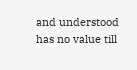and understood has no value till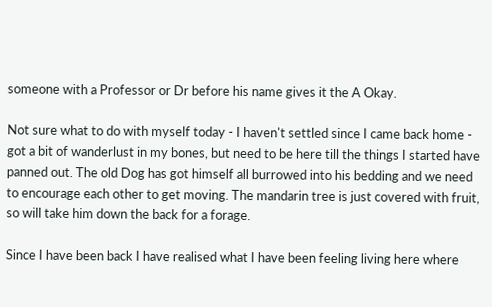someone with a Professor or Dr before his name gives it the A Okay.

Not sure what to do with myself today - I haven't settled since I came back home - got a bit of wanderlust in my bones, but need to be here till the things I started have panned out. The old Dog has got himself all burrowed into his bedding and we need to encourage each other to get moving. The mandarin tree is just covered with fruit, so will take him down the back for a forage.

Since I have been back I have realised what I have been feeling living here where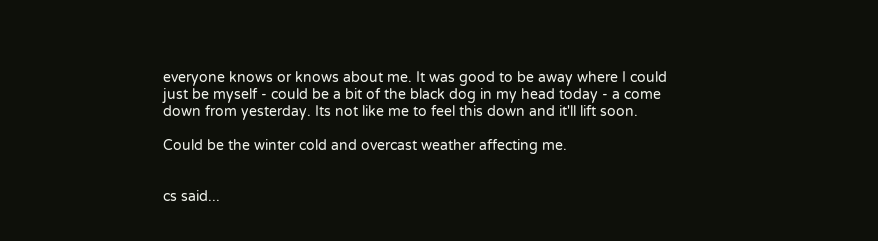everyone knows or knows about me. It was good to be away where I could just be myself - could be a bit of the black dog in my head today - a come down from yesterday. Its not like me to feel this down and it'll lift soon.

Could be the winter cold and overcast weather affecting me.


cs said...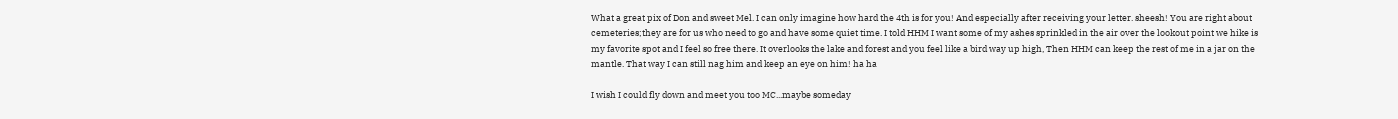What a great pix of Don and sweet Mel. I can only imagine how hard the 4th is for you! And especially after receiving your letter. sheesh! You are right about cemeteries;they are for us who need to go and have some quiet time. I told HHM I want some of my ashes sprinkled in the air over the lookout point we hike is my favorite spot and I feel so free there. It overlooks the lake and forest and you feel like a bird way up high, Then HHM can keep the rest of me in a jar on the mantle. That way I can still nag him and keep an eye on him! ha ha

I wish I could fly down and meet you too MC...maybe someday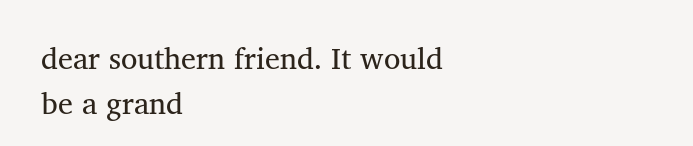dear southern friend. It would be a grand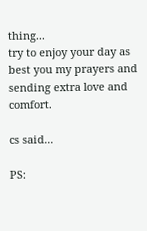thing...
try to enjoy your day as best you my prayers and sending extra love and comfort.

cs said...

PS: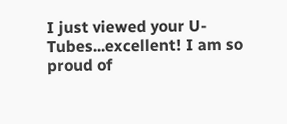I just viewed your U-Tubes...excellent! I am so proud of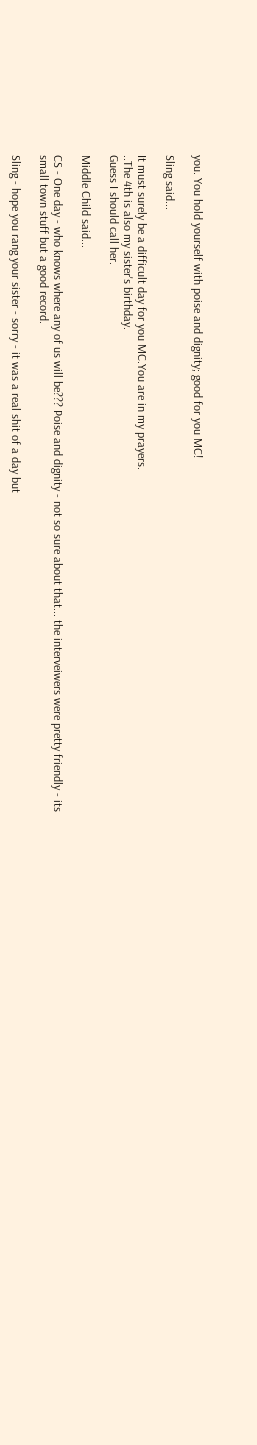you. You hold yourself with poise and dignity; good for you MC!

Sling said...

It must surely be a difficult day for you MC.You are in my prayers.
..The 4th is also my sister's birthday.
Guess I should call her.

Middle Child said...

CS - One day - who knows where any of us will be??? Poise and dignity - not so sure about that... the interveiwers were pretty friendly - its small town stuff but a good record.

Sling - hope you rang your sister - sorry - it was a real shit of a day but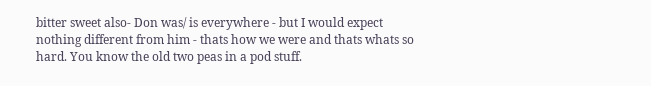bitter sweet also- Don was/ is everywhere - but I would expect nothing different from him - thats how we were and thats whats so hard. You know the old two peas in a pod stuff.